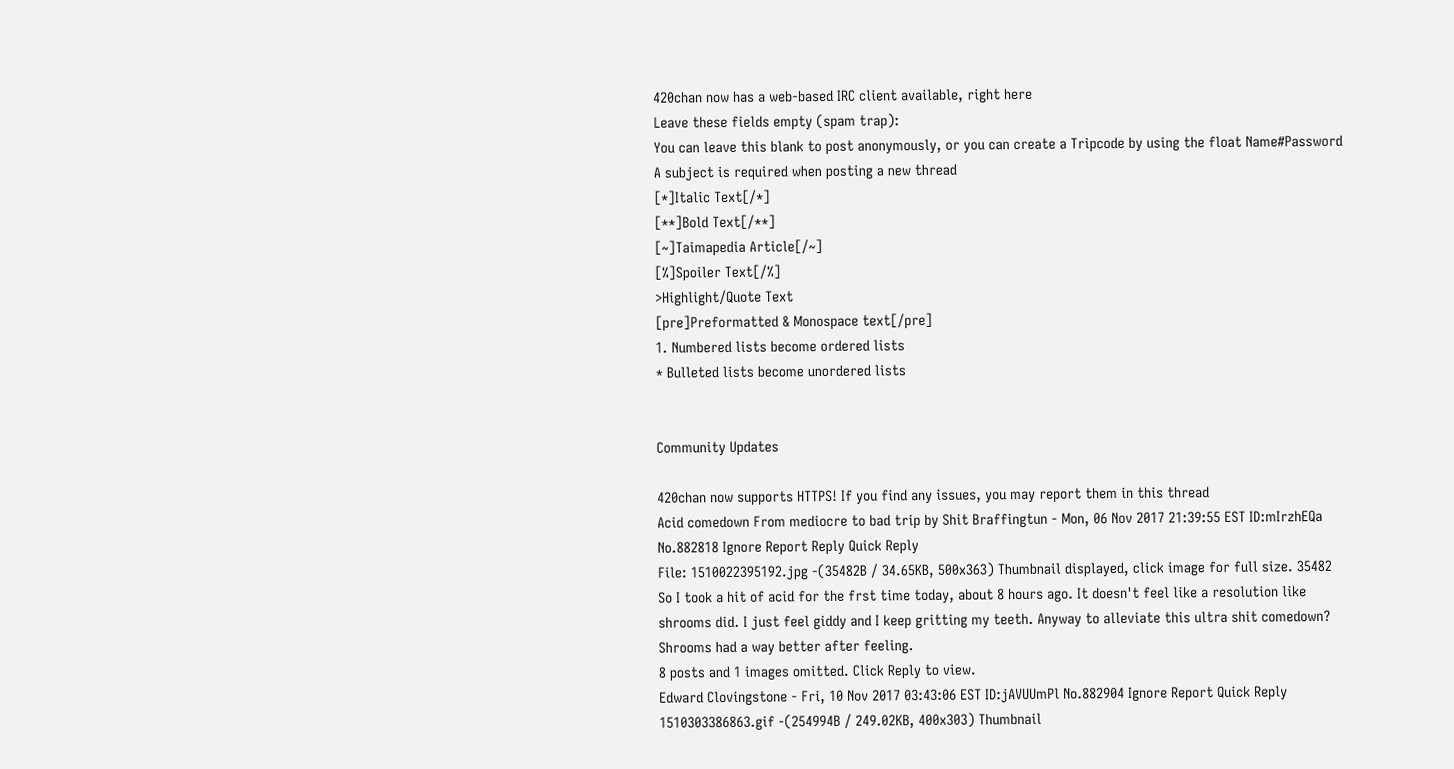420chan now has a web-based IRC client available, right here
Leave these fields empty (spam trap):
You can leave this blank to post anonymously, or you can create a Tripcode by using the float Name#Password
A subject is required when posting a new thread
[*]Italic Text[/*]
[**]Bold Text[/**]
[~]Taimapedia Article[/~]
[%]Spoiler Text[/%]
>Highlight/Quote Text
[pre]Preformatted & Monospace text[/pre]
1. Numbered lists become ordered lists
* Bulleted lists become unordered lists


Community Updates

420chan now supports HTTPS! If you find any issues, you may report them in this thread
Acid comedown From mediocre to bad trip by Shit Braffingtun - Mon, 06 Nov 2017 21:39:55 EST ID:mIrzhEQa No.882818 Ignore Report Reply Quick Reply
File: 1510022395192.jpg -(35482B / 34.65KB, 500x363) Thumbnail displayed, click image for full size. 35482
So I took a hit of acid for the frst time today, about 8 hours ago. It doesn't feel like a resolution like shrooms did. I just feel giddy and I keep gritting my teeth. Anyway to alleviate this ultra shit comedown? Shrooms had a way better after feeling.
8 posts and 1 images omitted. Click Reply to view.
Edward Clovingstone - Fri, 10 Nov 2017 03:43:06 EST ID:jAVUUmPl No.882904 Ignore Report Quick Reply
1510303386863.gif -(254994B / 249.02KB, 400x303) Thumbnail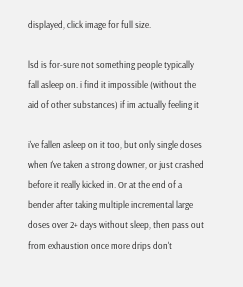displayed, click image for full size.

lsd is for-sure not something people typically fall asleep on. i find it impossible (without the aid of other substances) if im actually feeling it

i've fallen asleep on it too, but only single doses when I've taken a strong downer, or just crashed before it really kicked in. Or at the end of a bender after taking multiple incremental large doses over 2+ days without sleep, then pass out from exhaustion once more drips don't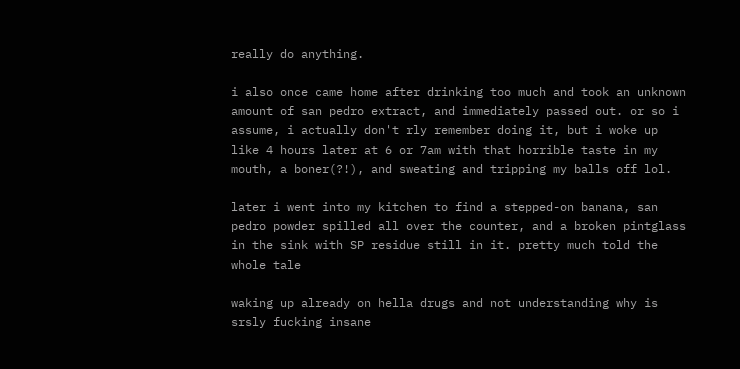really do anything.

i also once came home after drinking too much and took an unknown amount of san pedro extract, and immediately passed out. or so i assume, i actually don't rly remember doing it, but i woke up like 4 hours later at 6 or 7am with that horrible taste in my mouth, a boner(?!), and sweating and tripping my balls off lol.

later i went into my kitchen to find a stepped-on banana, san pedro powder spilled all over the counter, and a broken pintglass in the sink with SP residue still in it. pretty much told the whole tale

waking up already on hella drugs and not understanding why is srsly fucking insane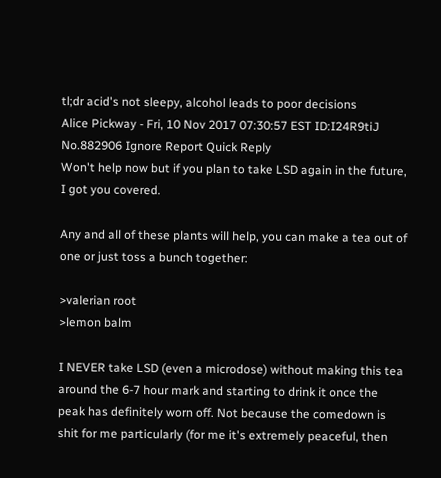tl;dr acid's not sleepy, alcohol leads to poor decisions
Alice Pickway - Fri, 10 Nov 2017 07:30:57 EST ID:I24R9tiJ No.882906 Ignore Report Quick Reply
Won't help now but if you plan to take LSD again in the future, I got you covered.

Any and all of these plants will help, you can make a tea out of one or just toss a bunch together:

>valerian root
>lemon balm

I NEVER take LSD (even a microdose) without making this tea around the 6-7 hour mark and starting to drink it once the peak has definitely worn off. Not because the comedown is shit for me particularly (for me it's extremely peaceful, then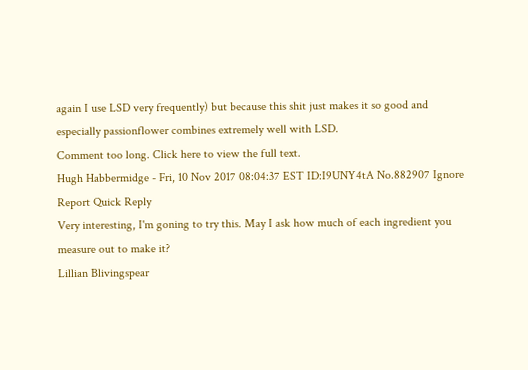again I use LSD very frequently) but because this shit just makes it so good and especially passionflower combines extremely well with LSD.
Comment too long. Click here to view the full text.
Hugh Habbermidge - Fri, 10 Nov 2017 08:04:37 EST ID:I9UNY4tA No.882907 Ignore Report Quick Reply
Very interesting, I'm goning to try this. May I ask how much of each ingredient you measure out to make it?
Lillian Blivingspear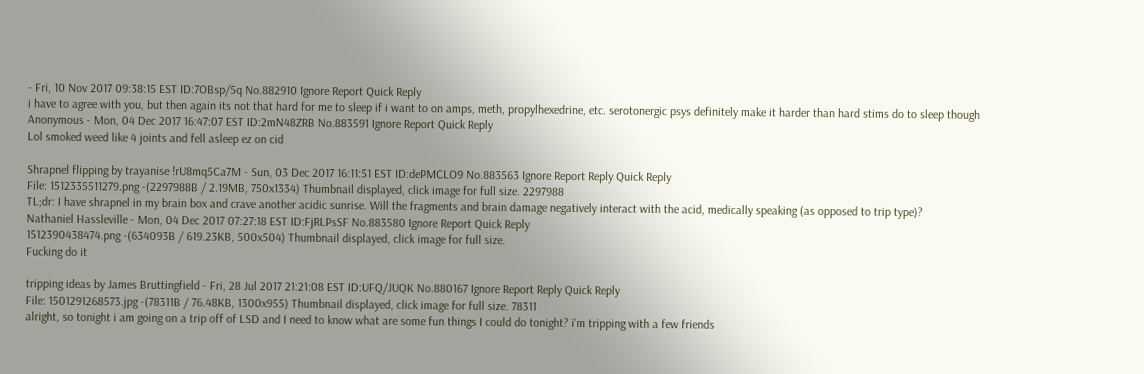- Fri, 10 Nov 2017 09:38:15 EST ID:7OBsp/5q No.882910 Ignore Report Quick Reply
i have to agree with you, but then again its not that hard for me to sleep if i want to on amps, meth, propylhexedrine, etc. serotonergic psys definitely make it harder than hard stims do to sleep though
Anonymous - Mon, 04 Dec 2017 16:47:07 EST ID:2mN48ZRB No.883591 Ignore Report Quick Reply
Lol smoked weed like 4 joints and fell asleep ez on cid

Shrapnel flipping by trayanise !rU8mq5Ca7M - Sun, 03 Dec 2017 16:11:51 EST ID:dePMCLO9 No.883563 Ignore Report Reply Quick Reply
File: 1512335511279.png -(2297988B / 2.19MB, 750x1334) Thumbnail displayed, click image for full size. 2297988
TL;dr: I have shrapnel in my brain box and crave another acidic sunrise. Will the fragments and brain damage negatively interact with the acid, medically speaking (as opposed to trip type)?
Nathaniel Hassleville - Mon, 04 Dec 2017 07:27:18 EST ID:FjRLPsSF No.883580 Ignore Report Quick Reply
1512390438474.png -(634093B / 619.23KB, 500x504) Thumbnail displayed, click image for full size.
Fucking do it

tripping ideas by James Bruttingfield - Fri, 28 Jul 2017 21:21:08 EST ID:UFQ/JUQK No.880167 Ignore Report Reply Quick Reply
File: 1501291268573.jpg -(78311B / 76.48KB, 1300x955) Thumbnail displayed, click image for full size. 78311
alright, so tonight i am going on a trip off of LSD and I need to know what are some fun things I could do tonight? i'm tripping with a few friends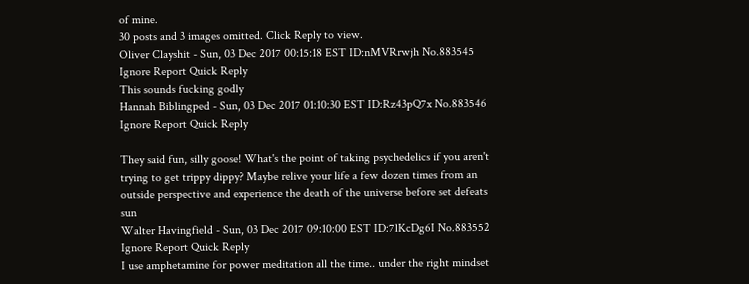of mine.
30 posts and 3 images omitted. Click Reply to view.
Oliver Clayshit - Sun, 03 Dec 2017 00:15:18 EST ID:nMVRrwjh No.883545 Ignore Report Quick Reply
This sounds fucking godly
Hannah Biblingped - Sun, 03 Dec 2017 01:10:30 EST ID:Rz43pQ7x No.883546 Ignore Report Quick Reply

They said fun, silly goose! What's the point of taking psychedelics if you aren't trying to get trippy dippy? Maybe relive your life a few dozen times from an outside perspective and experience the death of the universe before set defeats sun
Walter Havingfield - Sun, 03 Dec 2017 09:10:00 EST ID:7lKcDg6I No.883552 Ignore Report Quick Reply
I use amphetamine for power meditation all the time.. under the right mindset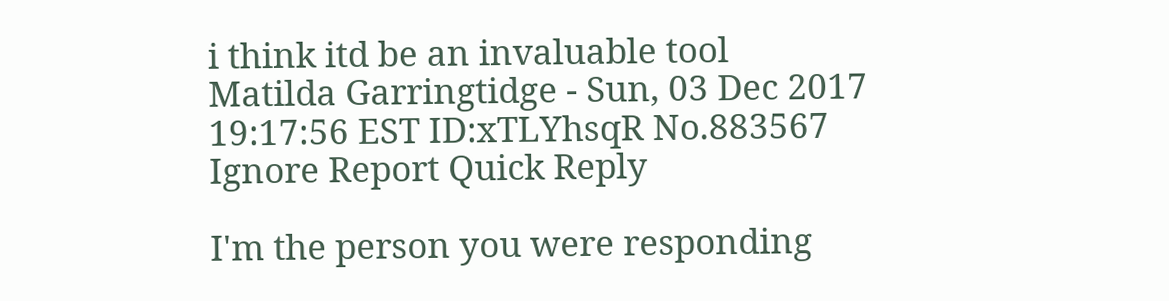i think itd be an invaluable tool
Matilda Garringtidge - Sun, 03 Dec 2017 19:17:56 EST ID:xTLYhsqR No.883567 Ignore Report Quick Reply

I'm the person you were responding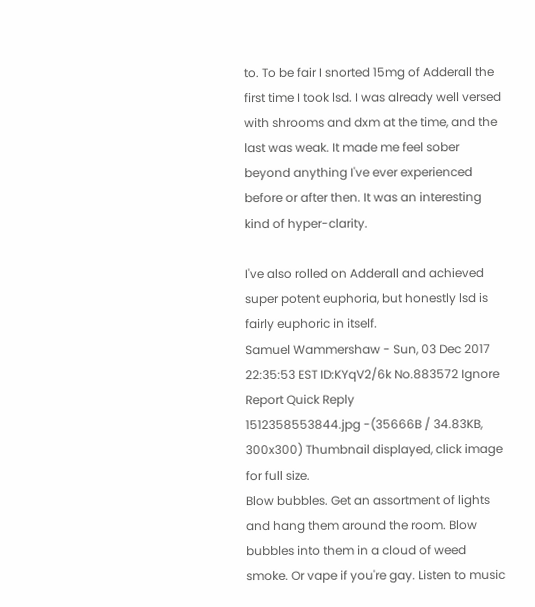to. To be fair I snorted 15mg of Adderall the first time I took lsd. I was already well versed with shrooms and dxm at the time, and the last was weak. It made me feel sober beyond anything I've ever experienced before or after then. It was an interesting kind of hyper-clarity.

I've also rolled on Adderall and achieved super potent euphoria, but honestly lsd is fairly euphoric in itself.
Samuel Wammershaw - Sun, 03 Dec 2017 22:35:53 EST ID:KYqV2/6k No.883572 Ignore Report Quick Reply
1512358553844.jpg -(35666B / 34.83KB, 300x300) Thumbnail displayed, click image for full size.
Blow bubbles. Get an assortment of lights and hang them around the room. Blow bubbles into them in a cloud of weed smoke. Or vape if you're gay. Listen to music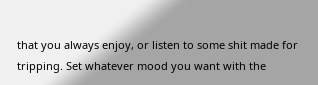that you always enjoy, or listen to some shit made for tripping. Set whatever mood you want with the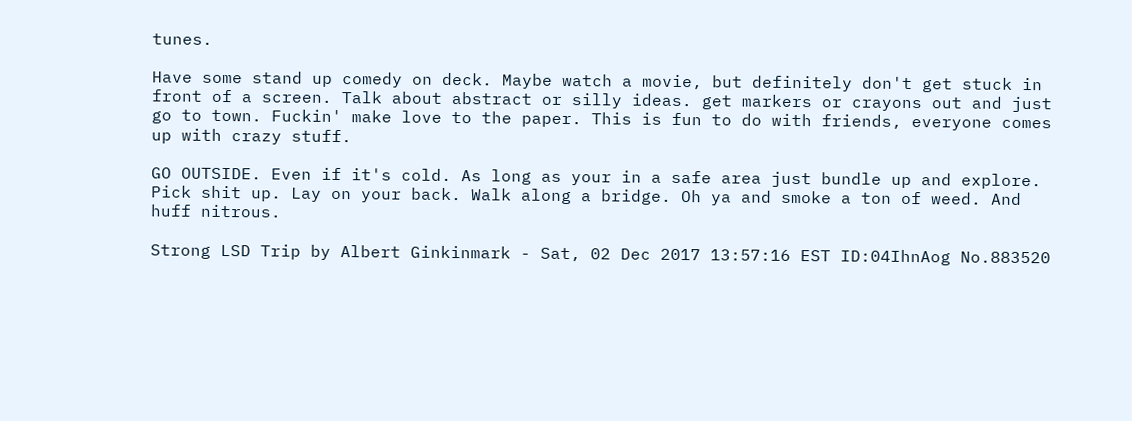tunes.

Have some stand up comedy on deck. Maybe watch a movie, but definitely don't get stuck in front of a screen. Talk about abstract or silly ideas. get markers or crayons out and just go to town. Fuckin' make love to the paper. This is fun to do with friends, everyone comes up with crazy stuff.

GO OUTSIDE. Even if it's cold. As long as your in a safe area just bundle up and explore. Pick shit up. Lay on your back. Walk along a bridge. Oh ya and smoke a ton of weed. And huff nitrous.

Strong LSD Trip by Albert Ginkinmark - Sat, 02 Dec 2017 13:57:16 EST ID:04IhnAog No.883520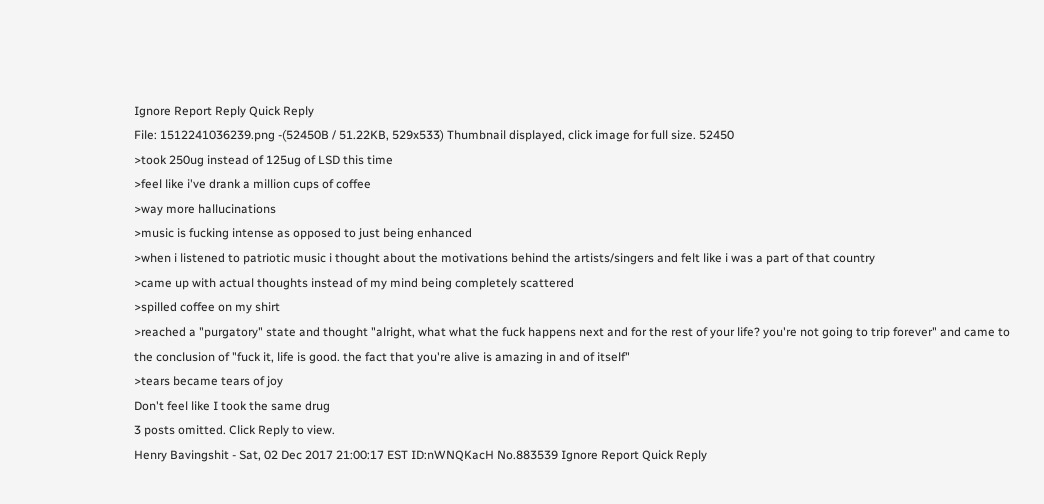Ignore Report Reply Quick Reply
File: 1512241036239.png -(52450B / 51.22KB, 529x533) Thumbnail displayed, click image for full size. 52450
>took 250ug instead of 125ug of LSD this time
>feel like i've drank a million cups of coffee
>way more hallucinations
>music is fucking intense as opposed to just being enhanced
>when i listened to patriotic music i thought about the motivations behind the artists/singers and felt like i was a part of that country
>came up with actual thoughts instead of my mind being completely scattered
>spilled coffee on my shirt
>reached a "purgatory" state and thought "alright, what what the fuck happens next and for the rest of your life? you're not going to trip forever" and came to the conclusion of "fuck it, life is good. the fact that you're alive is amazing in and of itself"
>tears became tears of joy
Don't feel like I took the same drug
3 posts omitted. Click Reply to view.
Henry Bavingshit - Sat, 02 Dec 2017 21:00:17 EST ID:nWNQKacH No.883539 Ignore Report Quick Reply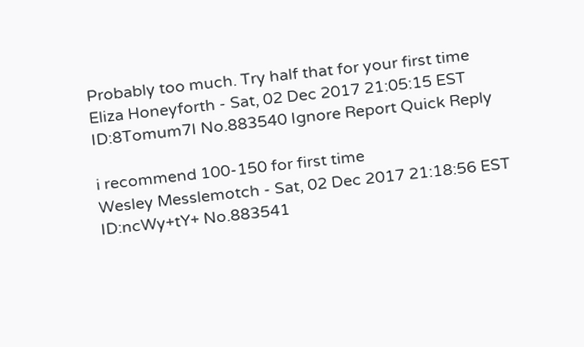Probably too much. Try half that for your first time
Eliza Honeyforth - Sat, 02 Dec 2017 21:05:15 EST ID:8Tomum7I No.883540 Ignore Report Quick Reply

i recommend 100-150 for first time
Wesley Messlemotch - Sat, 02 Dec 2017 21:18:56 EST ID:ncWy+tY+ No.883541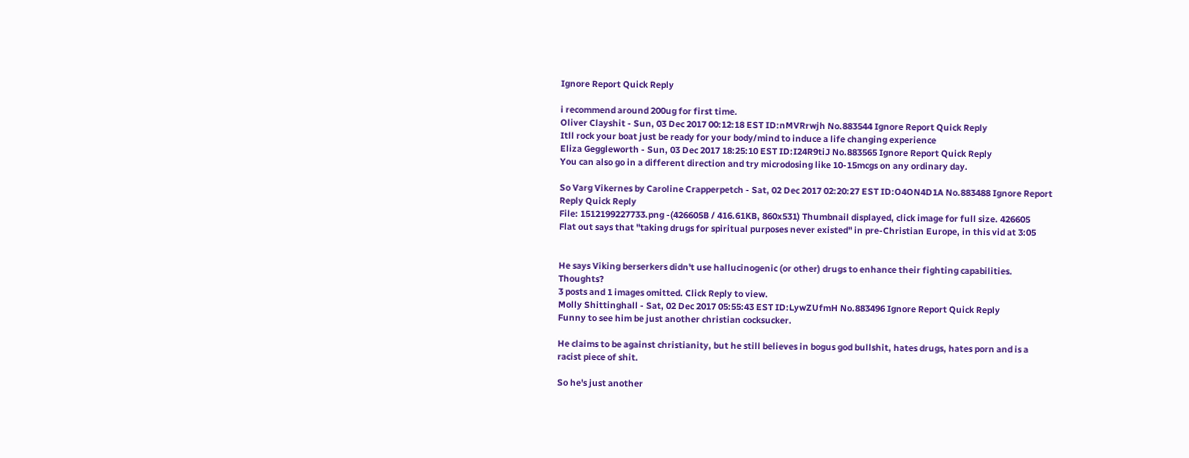Ignore Report Quick Reply

i recommend around 200ug for first time.
Oliver Clayshit - Sun, 03 Dec 2017 00:12:18 EST ID:nMVRrwjh No.883544 Ignore Report Quick Reply
Itll rock your boat just be ready for your body/mind to induce a life changing experience
Eliza Geggleworth - Sun, 03 Dec 2017 18:25:10 EST ID:I24R9tiJ No.883565 Ignore Report Quick Reply
You can also go in a different direction and try microdosing like 10-15mcgs on any ordinary day.

So Varg Vikernes by Caroline Crapperpetch - Sat, 02 Dec 2017 02:20:27 EST ID:O4ON4D1A No.883488 Ignore Report Reply Quick Reply
File: 1512199227733.png -(426605B / 416.61KB, 860x531) Thumbnail displayed, click image for full size. 426605
Flat out says that "taking drugs for spiritual purposes never existed" in pre-Christian Europe, in this vid at 3:05


He says Viking berserkers didn't use hallucinogenic (or other) drugs to enhance their fighting capabilities. Thoughts?
3 posts and 1 images omitted. Click Reply to view.
Molly Shittinghall - Sat, 02 Dec 2017 05:55:43 EST ID:LywZUfmH No.883496 Ignore Report Quick Reply
Funny to see him be just another christian cocksucker.

He claims to be against christianity, but he still believes in bogus god bullshit, hates drugs, hates porn and is a racist piece of shit.

So he's just another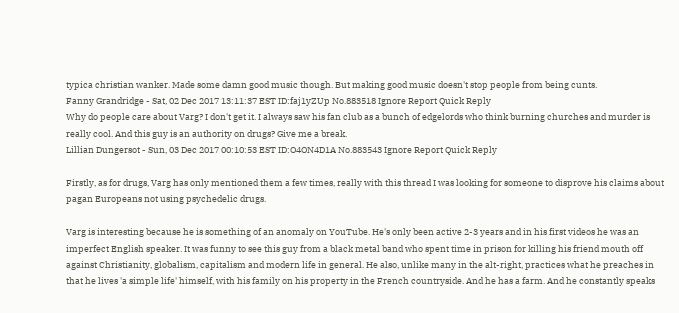typica christian wanker. Made some damn good music though. But making good music doesn't stop people from being cunts.
Fanny Grandridge - Sat, 02 Dec 2017 13:11:37 EST ID:faj1yZUp No.883518 Ignore Report Quick Reply
Why do people care about Varg? I don't get it. I always saw his fan club as a bunch of edgelords who think burning churches and murder is really cool. And this guy is an authority on drugs? Give me a break.
Lillian Dungersot - Sun, 03 Dec 2017 00:10:53 EST ID:O4ON4D1A No.883543 Ignore Report Quick Reply

Firstly, as for drugs, Varg has only mentioned them a few times, really with this thread I was looking for someone to disprove his claims about pagan Europeans not using psychedelic drugs.

Varg is interesting because he is something of an anomaly on YouTube. He's only been active 2-3 years and in his first videos he was an imperfect English speaker. It was funny to see this guy from a black metal band who spent time in prison for killing his friend mouth off against Christianity, globalism, capitalism and modern life in general. He also, unlike many in the alt-right, practices what he preaches in that he lives 'a simple life' himself, with his family on his property in the French countryside. And he has a farm. And he constantly speaks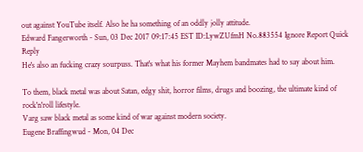out against YouTube itself. Also he ha something of an oddly jolly attitude.
Edward Fangerworth - Sun, 03 Dec 2017 09:17:45 EST ID:LywZUfmH No.883554 Ignore Report Quick Reply
He's also an fucking crazy sourpuss. That's what his former Mayhem bandmates had to say about him.

To them, black metal was about Satan, edgy shit, horror films, drugs and boozing, the ultimate kind of rock'n'roll lifestyle.
Varg saw black metal as some kind of war against modern society.
Eugene Braffingwud - Mon, 04 Dec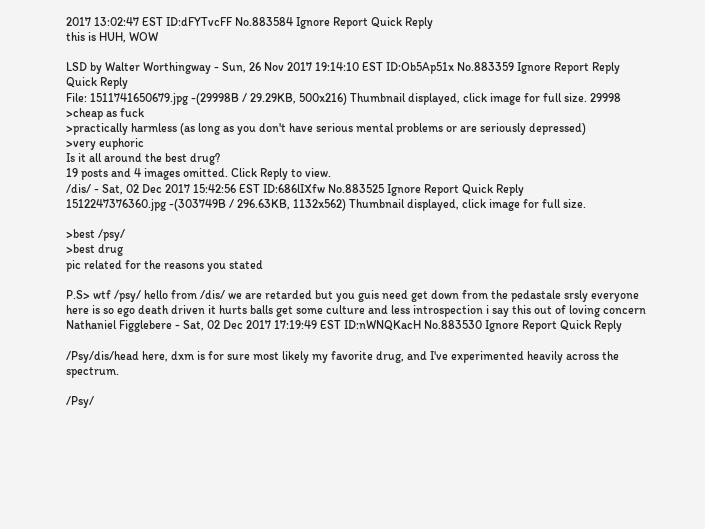2017 13:02:47 EST ID:dFYTvcFF No.883584 Ignore Report Quick Reply
this is HUH, WOW

LSD by Walter Worthingway - Sun, 26 Nov 2017 19:14:10 EST ID:Ob5Ap51x No.883359 Ignore Report Reply Quick Reply
File: 1511741650679.jpg -(29998B / 29.29KB, 500x216) Thumbnail displayed, click image for full size. 29998
>cheap as fuck
>practically harmless (as long as you don't have serious mental problems or are seriously depressed)
>very euphoric
Is it all around the best drug?
19 posts and 4 images omitted. Click Reply to view.
/dis/ - Sat, 02 Dec 2017 15:42:56 EST ID:686lIXfw No.883525 Ignore Report Quick Reply
1512247376360.jpg -(303749B / 296.63KB, 1132x562) Thumbnail displayed, click image for full size.

>best /psy/
>best drug
pic related for the reasons you stated

P.S> wtf /psy/ hello from /dis/ we are retarded but you guis need get down from the pedastale srsly everyone here is so ego death driven it hurts balls get some culture and less introspection i say this out of loving concern
Nathaniel Figglebere - Sat, 02 Dec 2017 17:19:49 EST ID:nWNQKacH No.883530 Ignore Report Quick Reply

/Psy/dis/head here, dxm is for sure most likely my favorite drug, and I've experimented heavily across the spectrum.

/Psy/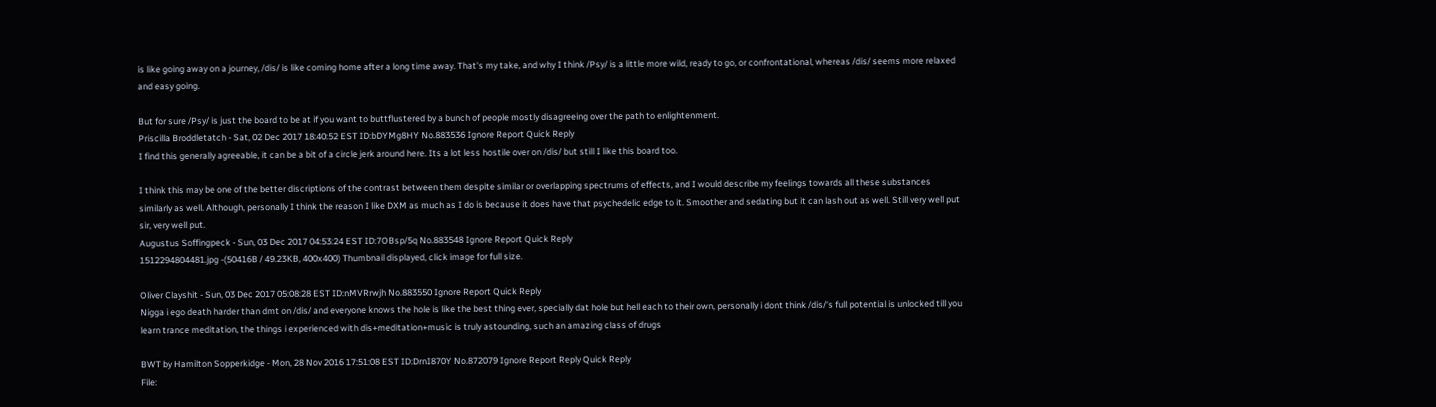is like going away on a journey, /dis/ is like coming home after a long time away. That's my take, and why I think /Psy/ is a little more wild, ready to go, or confrontational, whereas /dis/ seems more relaxed and easy going.

But for sure /Psy/ is just the board to be at if you want to buttflustered by a bunch of people mostly disagreeing over the path to enlightenment.
Priscilla Broddletatch - Sat, 02 Dec 2017 18:40:52 EST ID:bDYMg8HY No.883536 Ignore Report Quick Reply
I find this generally agreeable, it can be a bit of a circle jerk around here. Its a lot less hostile over on /dis/ but still I like this board too.

I think this may be one of the better discriptions of the contrast between them despite similar or overlapping spectrums of effects, and I would describe my feelings towards all these substances similarly as well. Although, personally I think the reason I like DXM as much as I do is because it does have that psychedelic edge to it. Smoother and sedating but it can lash out as well. Still very well put sir, very well put.
Augustus Soffingpeck - Sun, 03 Dec 2017 04:53:24 EST ID:7OBsp/5q No.883548 Ignore Report Quick Reply
1512294804481.jpg -(50416B / 49.23KB, 400x400) Thumbnail displayed, click image for full size.

Oliver Clayshit - Sun, 03 Dec 2017 05:08:28 EST ID:nMVRrwjh No.883550 Ignore Report Quick Reply
Nigga i ego death harder than dmt on /dis/ and everyone knows the hole is like the best thing ever, specially dat hole but hell each to their own, personally i dont think /dis/'s full potential is unlocked till you learn trance meditation, the things i experienced with dis+meditation+music is truly astounding, such an amazing class of drugs

BWT by Hamilton Sopperkidge - Mon, 28 Nov 2016 17:51:08 EST ID:DrnI870Y No.872079 Ignore Report Reply Quick Reply
File: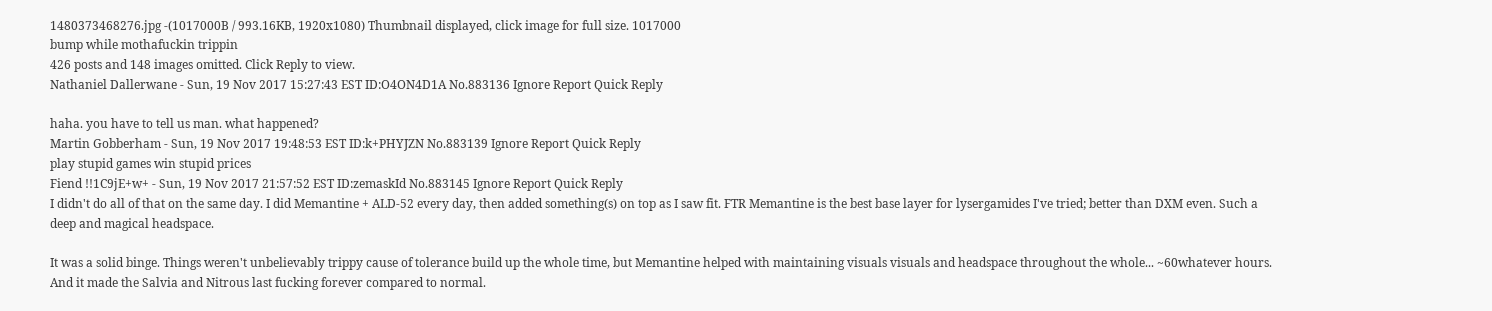1480373468276.jpg -(1017000B / 993.16KB, 1920x1080) Thumbnail displayed, click image for full size. 1017000
bump while mothafuckin trippin
426 posts and 148 images omitted. Click Reply to view.
Nathaniel Dallerwane - Sun, 19 Nov 2017 15:27:43 EST ID:O4ON4D1A No.883136 Ignore Report Quick Reply

haha. you have to tell us man. what happened?
Martin Gobberham - Sun, 19 Nov 2017 19:48:53 EST ID:k+PHYJZN No.883139 Ignore Report Quick Reply
play stupid games win stupid prices
Fiend !!1C9jE+w+ - Sun, 19 Nov 2017 21:57:52 EST ID:zemaskId No.883145 Ignore Report Quick Reply
I didn't do all of that on the same day. I did Memantine + ALD-52 every day, then added something(s) on top as I saw fit. FTR Memantine is the best base layer for lysergamides I've tried; better than DXM even. Such a deep and magical headspace.

It was a solid binge. Things weren't unbelievably trippy cause of tolerance build up the whole time, but Memantine helped with maintaining visuals visuals and headspace throughout the whole... ~60whatever hours. And it made the Salvia and Nitrous last fucking forever compared to normal.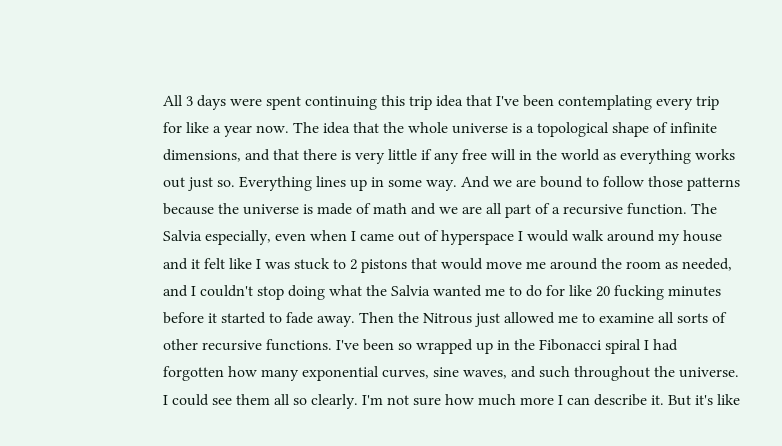All 3 days were spent continuing this trip idea that I've been contemplating every trip for like a year now. The idea that the whole universe is a topological shape of infinite dimensions, and that there is very little if any free will in the world as everything works out just so. Everything lines up in some way. And we are bound to follow those patterns because the universe is made of math and we are all part of a recursive function. The Salvia especially, even when I came out of hyperspace I would walk around my house and it felt like I was stuck to 2 pistons that would move me around the room as needed, and I couldn't stop doing what the Salvia wanted me to do for like 20 fucking minutes before it started to fade away. Then the Nitrous just allowed me to examine all sorts of other recursive functions. I've been so wrapped up in the Fibonacci spiral I had forgotten how many exponential curves, sine waves, and such throughout the universe. I could see them all so clearly. I'm not sure how much more I can describe it. But it's like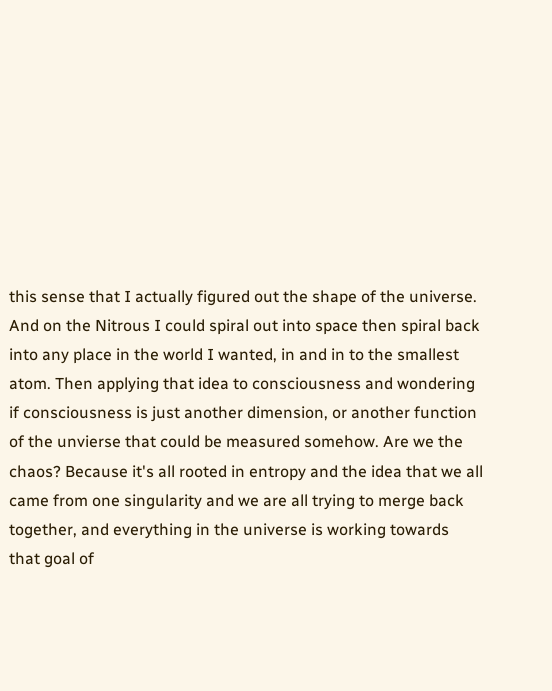this sense that I actually figured out the shape of the universe. And on the Nitrous I could spiral out into space then spiral back into any place in the world I wanted, in and in to the smallest atom. Then applying that idea to consciousness and wondering if consciousness is just another dimension, or another function of the unvierse that could be measured somehow. Are we the chaos? Because it's all rooted in entropy and the idea that we all came from one singularity and we are all trying to merge back together, and everything in the universe is working towards that goal of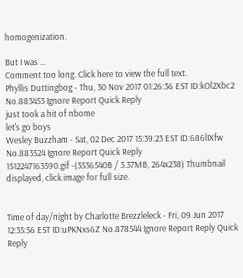homogenization.

But I was …
Comment too long. Click here to view the full text.
Phyllis Duttingbog - Thu, 30 Nov 2017 01:26:36 EST ID:kOl2Xbc2 No.883453 Ignore Report Quick Reply
just took a hit of nbome
let's go boys
Wesley Buzzham - Sat, 02 Dec 2017 15:39:23 EST ID:686lIXfw No.883524 Ignore Report Quick Reply
1512247163590.gif -(3536540B / 3.37MB, 264x238) Thumbnail displayed, click image for full size.


Time of day/night by Charlotte Brezzleleck - Fri, 09 Jun 2017 12:35:56 EST ID:uPKNxs6Z No.878544 Ignore Report Reply Quick Reply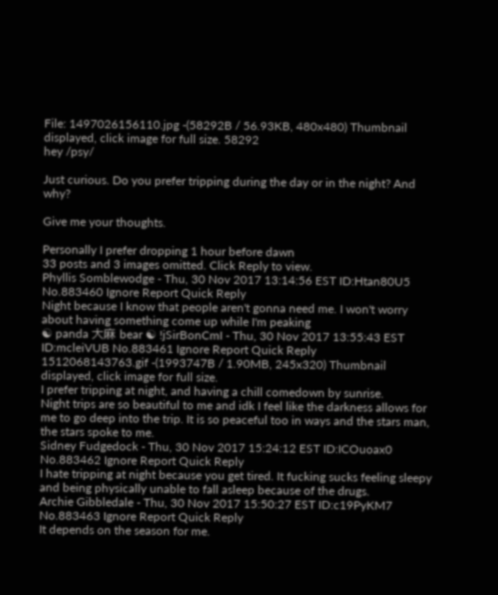File: 1497026156110.jpg -(58292B / 56.93KB, 480x480) Thumbnail displayed, click image for full size. 58292
hey /psy/

Just curious. Do you prefer tripping during the day or in the night? And why?

Give me your thoughts.

Personally I prefer dropping 1 hour before dawn
33 posts and 3 images omitted. Click Reply to view.
Phyllis Somblewodge - Thu, 30 Nov 2017 13:14:56 EST ID:Htan80U5 No.883460 Ignore Report Quick Reply
Night because I know that people aren't gonna need me. I won't worry about having something come up while I'm peaking
☯ panda 大麻 bear ☯ !jSirBonCmI - Thu, 30 Nov 2017 13:55:43 EST ID:mcleiVUB No.883461 Ignore Report Quick Reply
1512068143763.gif -(1993747B / 1.90MB, 245x320) Thumbnail displayed, click image for full size.
I prefer tripping at night, and having a chill comedown by sunrise.
Night trips are so beautiful to me and idk I feel like the darkness allows for me to go deep into the trip. It is so peaceful too in ways and the stars man, the stars spoke to me.
Sidney Fudgedock - Thu, 30 Nov 2017 15:24:12 EST ID:ICOuoax0 No.883462 Ignore Report Quick Reply
I hate tripping at night because you get tired. It fucking sucks feeling sleepy and being physically unable to fall asleep because of the drugs.
Archie Gibbledale - Thu, 30 Nov 2017 15:50:27 EST ID:c19PyKM7 No.883463 Ignore Report Quick Reply
It depends on the season for me.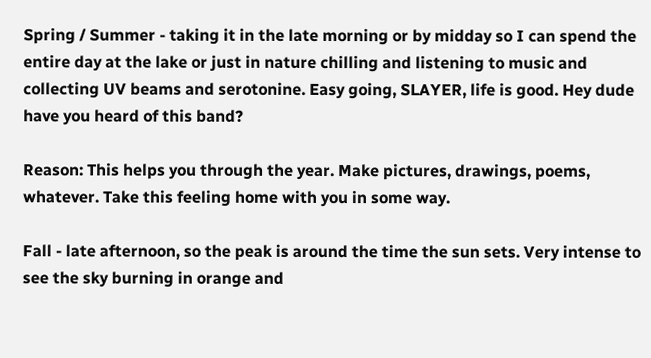Spring / Summer - taking it in the late morning or by midday so I can spend the entire day at the lake or just in nature chilling and listening to music and collecting UV beams and serotonine. Easy going, SLAYER, life is good. Hey dude have you heard of this band?

Reason: This helps you through the year. Make pictures, drawings, poems, whatever. Take this feeling home with you in some way.

Fall - late afternoon, so the peak is around the time the sun sets. Very intense to see the sky burning in orange and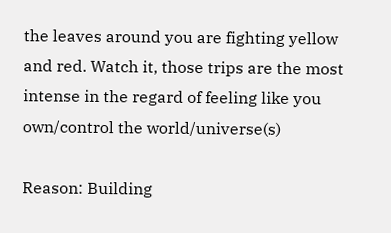the leaves around you are fighting yellow and red. Watch it, those trips are the most intense in the regard of feeling like you own/control the world/universe(s)

Reason: Building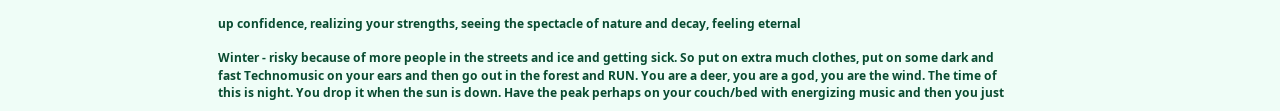up confidence, realizing your strengths, seeing the spectacle of nature and decay, feeling eternal

Winter - risky because of more people in the streets and ice and getting sick. So put on extra much clothes, put on some dark and fast Technomusic on your ears and then go out in the forest and RUN. You are a deer, you are a god, you are the wind. The time of this is night. You drop it when the sun is down. Have the peak perhaps on your couch/bed with energizing music and then you just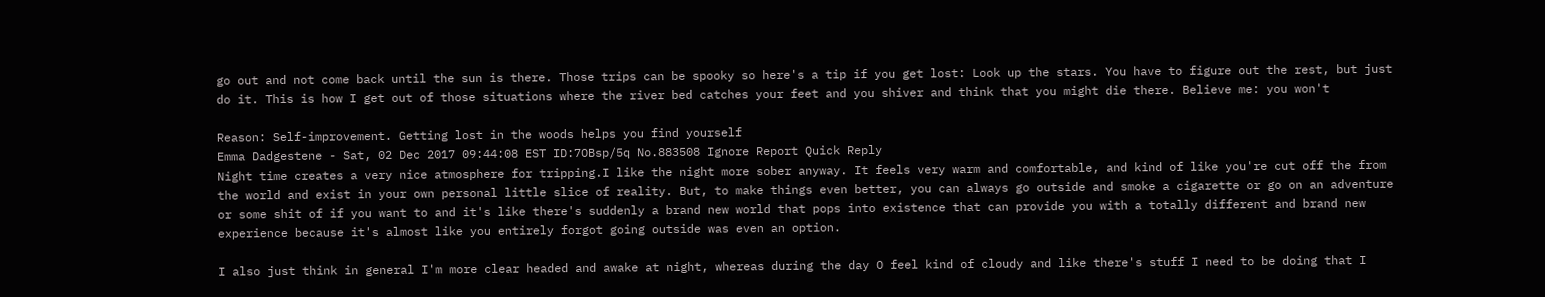go out and not come back until the sun is there. Those trips can be spooky so here's a tip if you get lost: Look up the stars. You have to figure out the rest, but just do it. This is how I get out of those situations where the river bed catches your feet and you shiver and think that you might die there. Believe me: you won't

Reason: Self-improvement. Getting lost in the woods helps you find yourself
Emma Dadgestene - Sat, 02 Dec 2017 09:44:08 EST ID:7OBsp/5q No.883508 Ignore Report Quick Reply
Night time creates a very nice atmosphere for tripping.I like the night more sober anyway. It feels very warm and comfortable, and kind of like you're cut off the from the world and exist in your own personal little slice of reality. But, to make things even better, you can always go outside and smoke a cigarette or go on an adventure or some shit of if you want to and it's like there's suddenly a brand new world that pops into existence that can provide you with a totally different and brand new experience because it's almost like you entirely forgot going outside was even an option.

I also just think in general I'm more clear headed and awake at night, whereas during the day O feel kind of cloudy and like there's stuff I need to be doing that I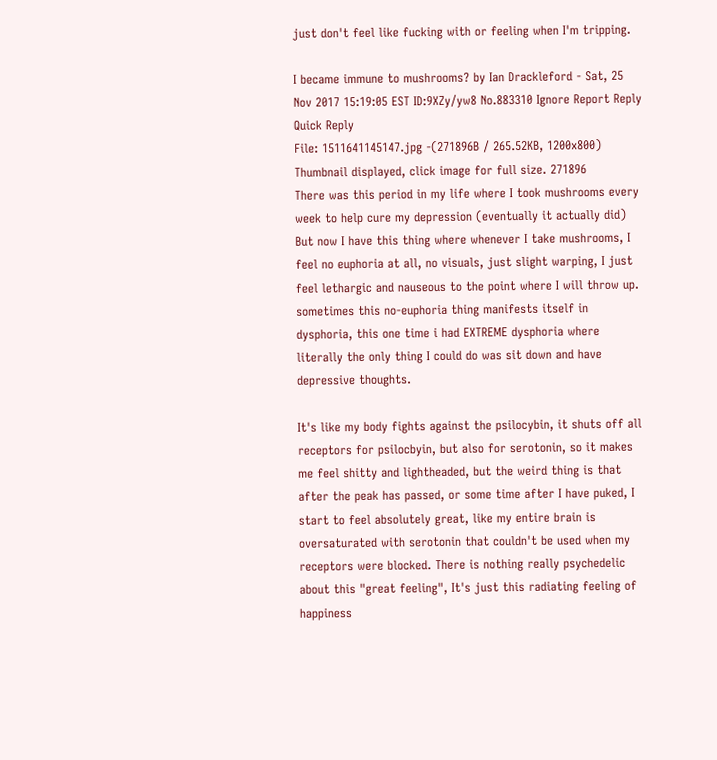just don't feel like fucking with or feeling when I'm tripping.

I became immune to mushrooms? by Ian Drackleford - Sat, 25 Nov 2017 15:19:05 EST ID:9XZy/yw8 No.883310 Ignore Report Reply Quick Reply
File: 1511641145147.jpg -(271896B / 265.52KB, 1200x800) Thumbnail displayed, click image for full size. 271896
There was this period in my life where I took mushrooms every week to help cure my depression (eventually it actually did)
But now I have this thing where whenever I take mushrooms, I feel no euphoria at all, no visuals, just slight warping, I just feel lethargic and nauseous to the point where I will throw up.
sometimes this no-euphoria thing manifests itself in dysphoria, this one time i had EXTREME dysphoria where literally the only thing I could do was sit down and have depressive thoughts.

It's like my body fights against the psilocybin, it shuts off all receptors for psilocbyin, but also for serotonin, so it makes me feel shitty and lightheaded, but the weird thing is that after the peak has passed, or some time after I have puked, I start to feel absolutely great, like my entire brain is oversaturated with serotonin that couldn't be used when my receptors were blocked. There is nothing really psychedelic about this "great feeling", It's just this radiating feeling of happiness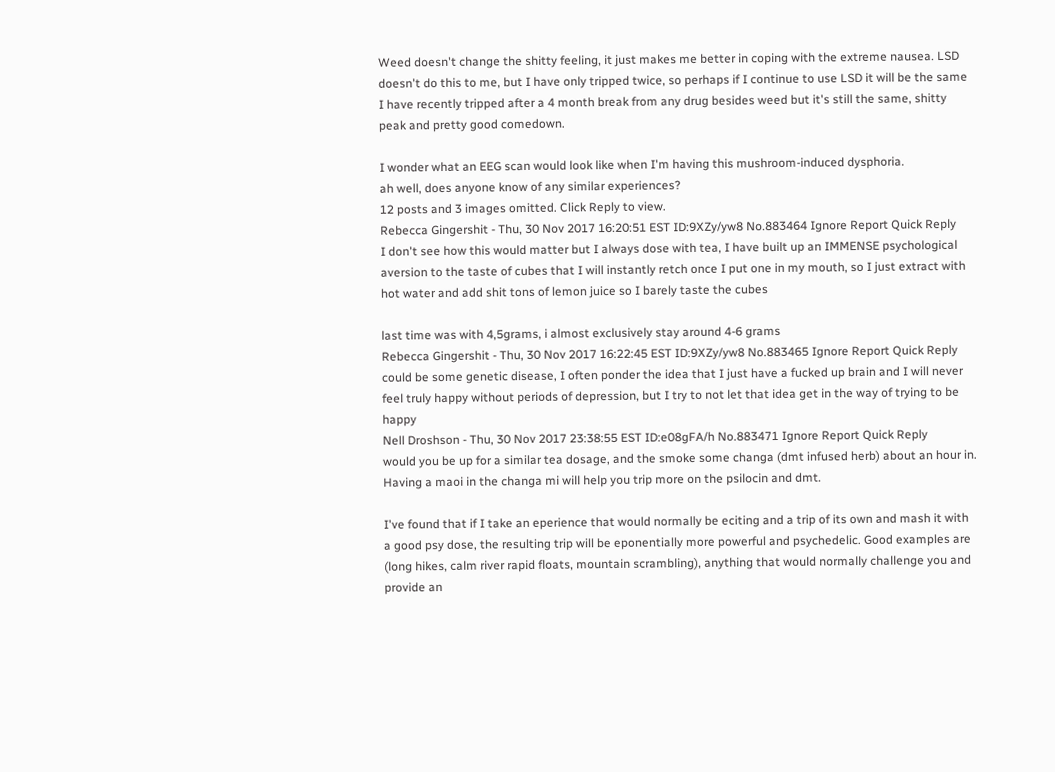Weed doesn't change the shitty feeling, it just makes me better in coping with the extreme nausea. LSD doesn't do this to me, but I have only tripped twice, so perhaps if I continue to use LSD it will be the same
I have recently tripped after a 4 month break from any drug besides weed but it's still the same, shitty peak and pretty good comedown.

I wonder what an EEG scan would look like when I'm having this mushroom-induced dysphoria.
ah well, does anyone know of any similar experiences?
12 posts and 3 images omitted. Click Reply to view.
Rebecca Gingershit - Thu, 30 Nov 2017 16:20:51 EST ID:9XZy/yw8 No.883464 Ignore Report Quick Reply
I don't see how this would matter but I always dose with tea, I have built up an IMMENSE psychological aversion to the taste of cubes that I will instantly retch once I put one in my mouth, so I just extract with hot water and add shit tons of lemon juice so I barely taste the cubes

last time was with 4,5grams, i almost exclusively stay around 4-6 grams
Rebecca Gingershit - Thu, 30 Nov 2017 16:22:45 EST ID:9XZy/yw8 No.883465 Ignore Report Quick Reply
could be some genetic disease, I often ponder the idea that I just have a fucked up brain and I will never feel truly happy without periods of depression, but I try to not let that idea get in the way of trying to be happy
Nell Droshson - Thu, 30 Nov 2017 23:38:55 EST ID:e08gFA/h No.883471 Ignore Report Quick Reply
would you be up for a similar tea dosage, and the smoke some changa (dmt infused herb) about an hour in. Having a maoi in the changa mi will help you trip more on the psilocin and dmt.

I've found that if I take an eperience that would normally be eciting and a trip of its own and mash it with a good psy dose, the resulting trip will be eponentially more powerful and psychedelic. Good examples are (long hikes, calm river rapid floats, mountain scrambling), anything that would normally challenge you and provide an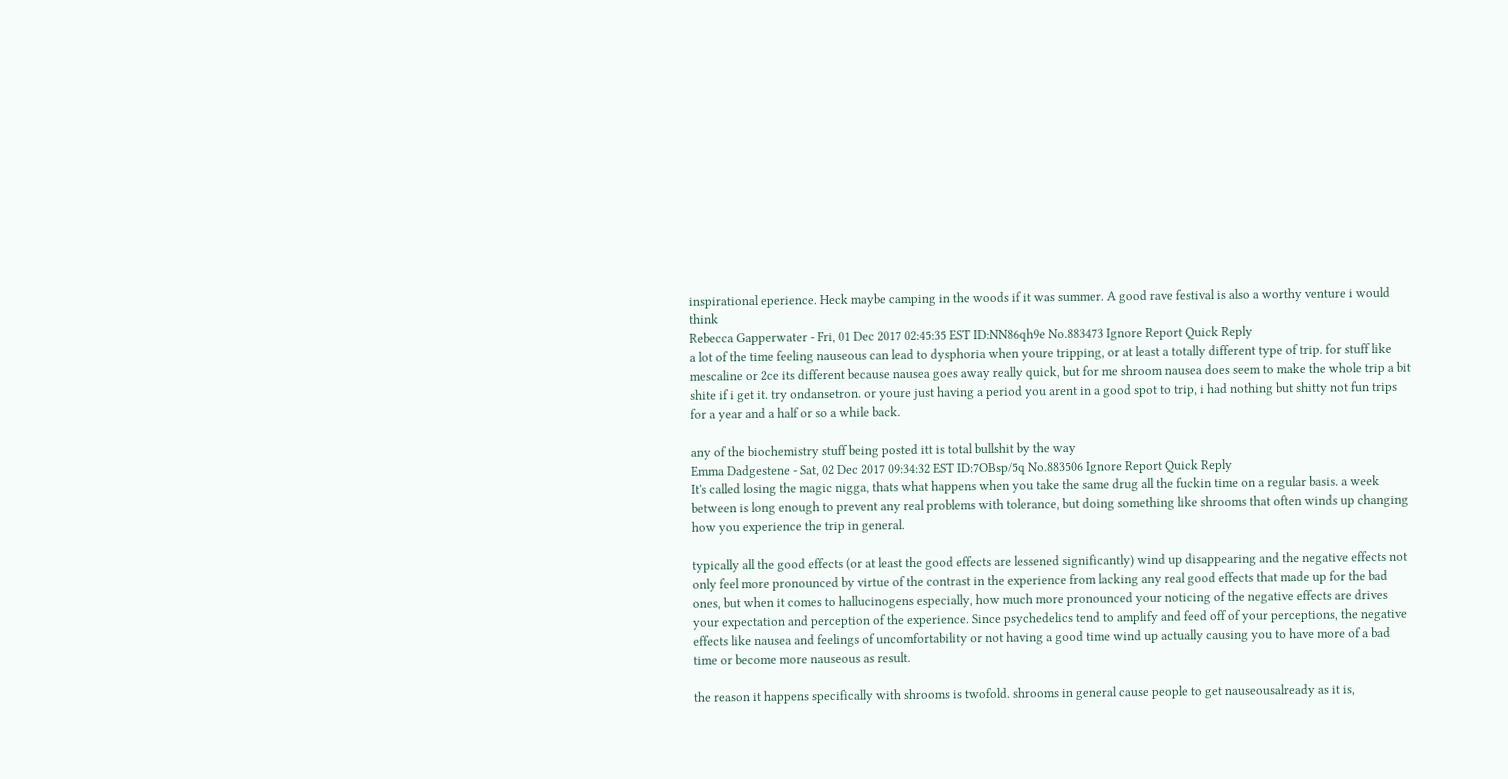inspirational eperience. Heck maybe camping in the woods if it was summer. A good rave festival is also a worthy venture i would think
Rebecca Gapperwater - Fri, 01 Dec 2017 02:45:35 EST ID:NN86qh9e No.883473 Ignore Report Quick Reply
a lot of the time feeling nauseous can lead to dysphoria when youre tripping, or at least a totally different type of trip. for stuff like mescaline or 2ce its different because nausea goes away really quick, but for me shroom nausea does seem to make the whole trip a bit shite if i get it. try ondansetron. or youre just having a period you arent in a good spot to trip, i had nothing but shitty not fun trips for a year and a half or so a while back.

any of the biochemistry stuff being posted itt is total bullshit by the way
Emma Dadgestene - Sat, 02 Dec 2017 09:34:32 EST ID:7OBsp/5q No.883506 Ignore Report Quick Reply
It's called losing the magic nigga, thats what happens when you take the same drug all the fuckin time on a regular basis. a week between is long enough to prevent any real problems with tolerance, but doing something like shrooms that often winds up changing how you experience the trip in general.

typically all the good effects (or at least the good effects are lessened significantly) wind up disappearing and the negative effects not only feel more pronounced by virtue of the contrast in the experience from lacking any real good effects that made up for the bad ones, but when it comes to hallucinogens especially, how much more pronounced your noticing of the negative effects are drives your expectation and perception of the experience. Since psychedelics tend to amplify and feed off of your perceptions, the negative effects like nausea and feelings of uncomfortability or not having a good time wind up actually causing you to have more of a bad time or become more nauseous as result.

the reason it happens specifically with shrooms is twofold. shrooms in general cause people to get nauseousalready as it is,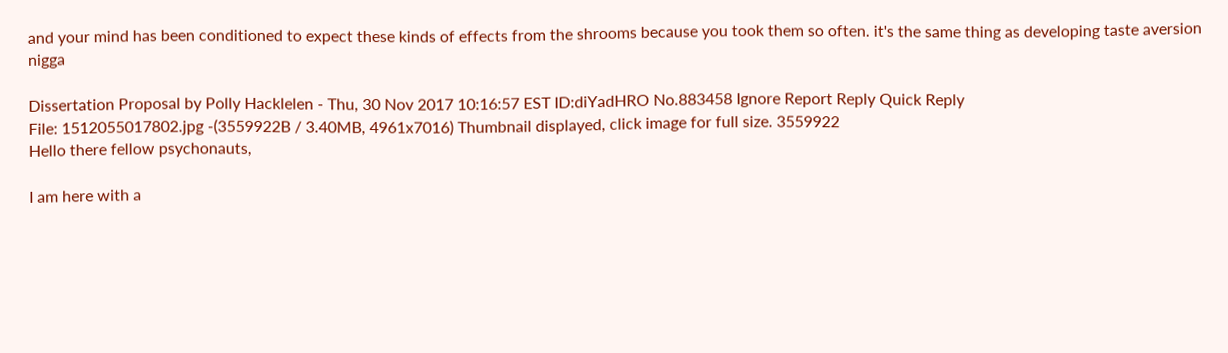and your mind has been conditioned to expect these kinds of effects from the shrooms because you took them so often. it's the same thing as developing taste aversion nigga

Dissertation Proposal by Polly Hacklelen - Thu, 30 Nov 2017 10:16:57 EST ID:diYadHRO No.883458 Ignore Report Reply Quick Reply
File: 1512055017802.jpg -(3559922B / 3.40MB, 4961x7016) Thumbnail displayed, click image for full size. 3559922
Hello there fellow psychonauts,

I am here with a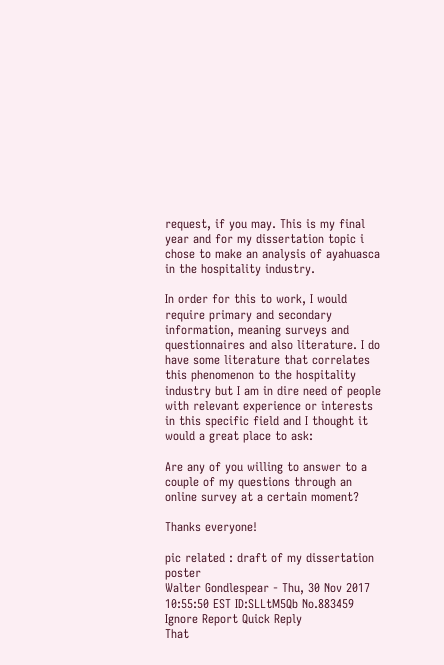request, if you may. This is my final year and for my dissertation topic i chose to make an analysis of ayahuasca in the hospitality industry.

In order for this to work, I would require primary and secondary information, meaning surveys and questionnaires and also literature. I do have some literature that correlates this phenomenon to the hospitality industry but I am in dire need of people with relevant experience or interests in this specific field and I thought it would a great place to ask:

Are any of you willing to answer to a couple of my questions through an online survey at a certain moment?

Thanks everyone!

pic related : draft of my dissertation poster
Walter Gondlespear - Thu, 30 Nov 2017 10:55:50 EST ID:SLLtM5Qb No.883459 Ignore Report Quick Reply
That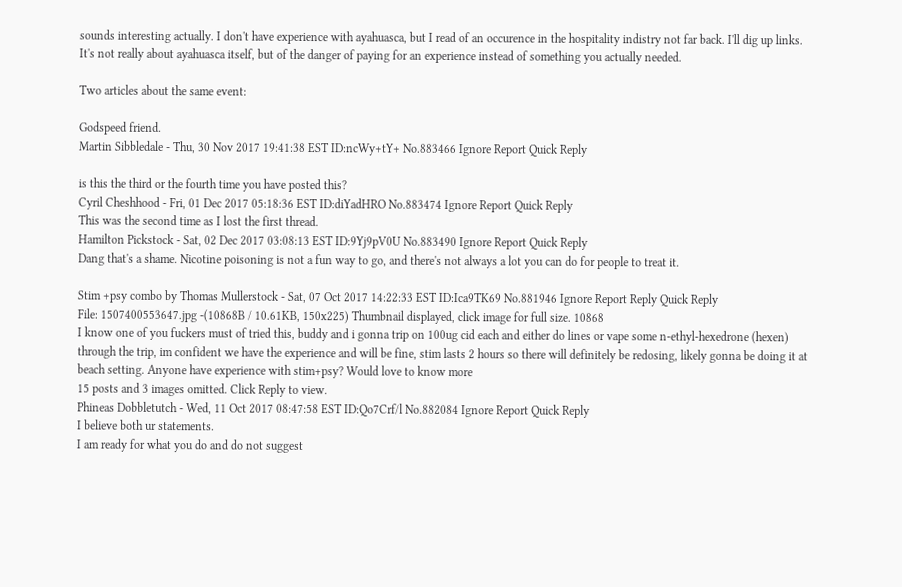sounds interesting actually. I don't have experience with ayahuasca, but I read of an occurence in the hospitality indistry not far back. I'll dig up links. It's not really about ayahuasca itself, but of the danger of paying for an experience instead of something you actually needed.

Two articles about the same event:

Godspeed friend.
Martin Sibbledale - Thu, 30 Nov 2017 19:41:38 EST ID:ncWy+tY+ No.883466 Ignore Report Quick Reply

is this the third or the fourth time you have posted this?
Cyril Cheshhood - Fri, 01 Dec 2017 05:18:36 EST ID:diYadHRO No.883474 Ignore Report Quick Reply
This was the second time as I lost the first thread.
Hamilton Pickstock - Sat, 02 Dec 2017 03:08:13 EST ID:9Yj9pV0U No.883490 Ignore Report Quick Reply
Dang that's a shame. Nicotine poisoning is not a fun way to go, and there's not always a lot you can do for people to treat it.

Stim +psy combo by Thomas Mullerstock - Sat, 07 Oct 2017 14:22:33 EST ID:Ica9TK69 No.881946 Ignore Report Reply Quick Reply
File: 1507400553647.jpg -(10868B / 10.61KB, 150x225) Thumbnail displayed, click image for full size. 10868
I know one of you fuckers must of tried this, buddy and i gonna trip on 100ug cid each and either do lines or vape some n-ethyl-hexedrone (hexen) through the trip, im confident we have the experience and will be fine, stim lasts 2 hours so there will definitely be redosing, likely gonna be doing it at beach setting. Anyone have experience with stim+psy? Would love to know more
15 posts and 3 images omitted. Click Reply to view.
Phineas Dobbletutch - Wed, 11 Oct 2017 08:47:58 EST ID:Qo7Crf/l No.882084 Ignore Report Quick Reply
I believe both ur statements.
I am ready for what you do and do not suggest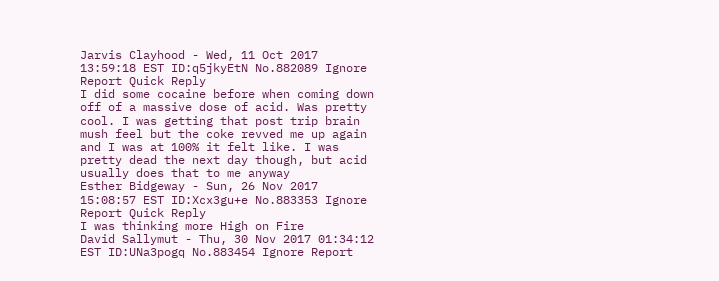Jarvis Clayhood - Wed, 11 Oct 2017 13:59:18 EST ID:q5jkyEtN No.882089 Ignore Report Quick Reply
I did some cocaine before when coming down off of a massive dose of acid. Was pretty cool. I was getting that post trip brain mush feel but the coke revved me up again and I was at 100% it felt like. I was pretty dead the next day though, but acid usually does that to me anyway
Esther Bidgeway - Sun, 26 Nov 2017 15:08:57 EST ID:Xcx3gu+e No.883353 Ignore Report Quick Reply
I was thinking more High on Fire
David Sallymut - Thu, 30 Nov 2017 01:34:12 EST ID:UNa3pogq No.883454 Ignore Report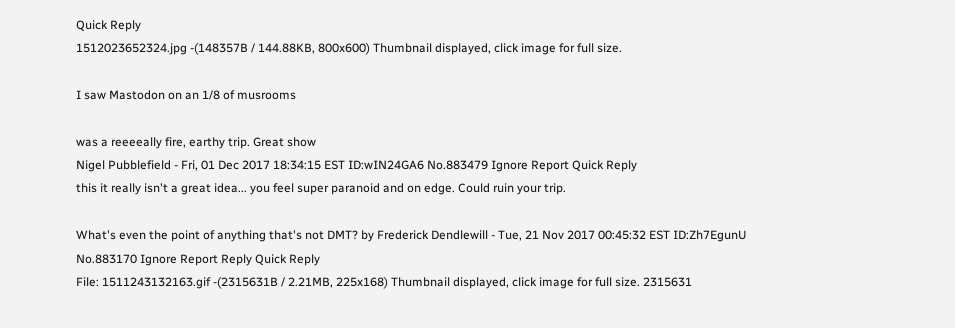Quick Reply
1512023652324.jpg -(148357B / 144.88KB, 800x600) Thumbnail displayed, click image for full size.

I saw Mastodon on an 1/8 of musrooms

was a reeeeally fire, earthy trip. Great show
Nigel Pubblefield - Fri, 01 Dec 2017 18:34:15 EST ID:wIN24GA6 No.883479 Ignore Report Quick Reply
this it really isn't a great idea... you feel super paranoid and on edge. Could ruin your trip.

What's even the point of anything that's not DMT? by Frederick Dendlewill - Tue, 21 Nov 2017 00:45:32 EST ID:Zh7EgunU No.883170 Ignore Report Reply Quick Reply
File: 1511243132163.gif -(2315631B / 2.21MB, 225x168) Thumbnail displayed, click image for full size. 2315631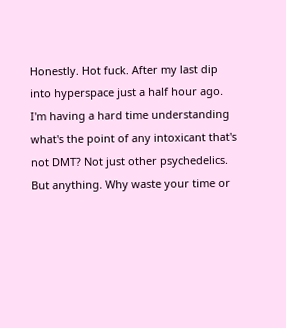Honestly. Hot fuck. After my last dip into hyperspace just a half hour ago. I'm having a hard time understanding what's the point of any intoxicant that's not DMT? Not just other psychedelics. But anything. Why waste your time or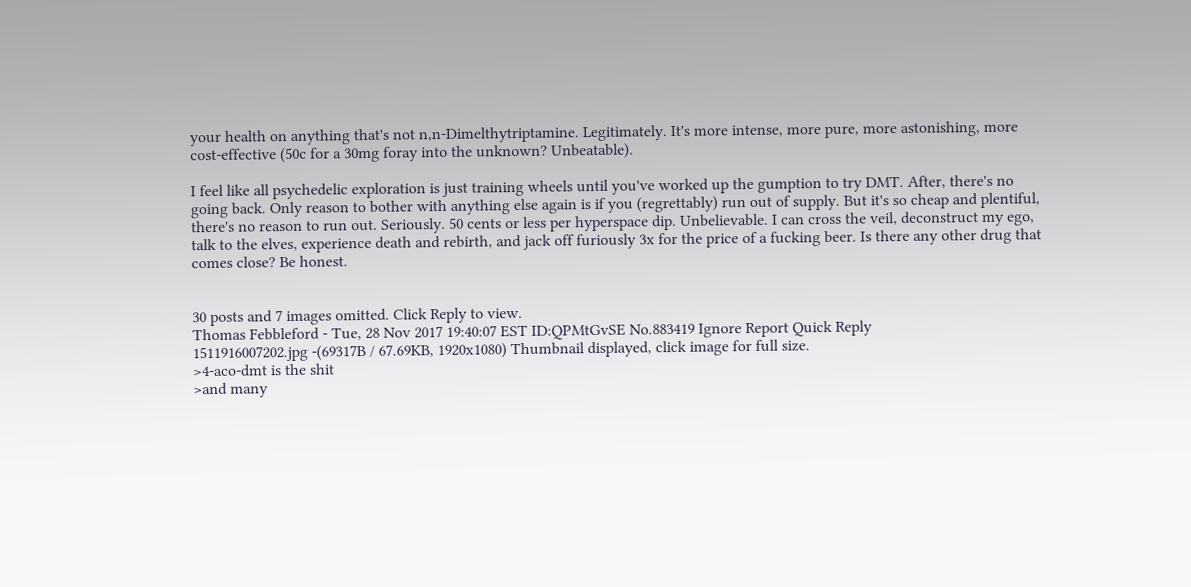your health on anything that's not n,n-Dimelthytriptamine. Legitimately. It's more intense, more pure, more astonishing, more cost-effective (50c for a 30mg foray into the unknown? Unbeatable).

I feel like all psychedelic exploration is just training wheels until you've worked up the gumption to try DMT. After, there's no going back. Only reason to bother with anything else again is if you (regrettably) run out of supply. But it's so cheap and plentiful, there's no reason to run out. Seriously. 50 cents or less per hyperspace dip. Unbelievable. I can cross the veil, deconstruct my ego, talk to the elves, experience death and rebirth, and jack off furiously 3x for the price of a fucking beer. Is there any other drug that comes close? Be honest.


30 posts and 7 images omitted. Click Reply to view.
Thomas Febbleford - Tue, 28 Nov 2017 19:40:07 EST ID:QPMtGvSE No.883419 Ignore Report Quick Reply
1511916007202.jpg -(69317B / 67.69KB, 1920x1080) Thumbnail displayed, click image for full size.
>4-aco-dmt is the shit
>and many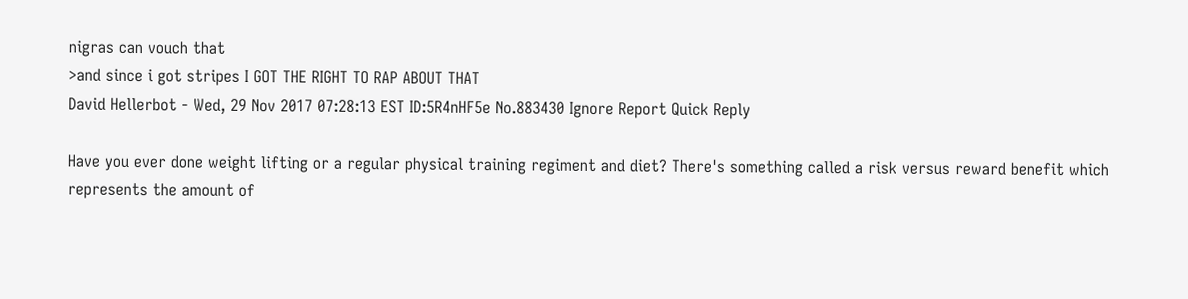nigras can vouch that
>and since i got stripes I GOT THE RIGHT TO RAP ABOUT THAT
David Hellerbot - Wed, 29 Nov 2017 07:28:13 EST ID:5R4nHF5e No.883430 Ignore Report Quick Reply

Have you ever done weight lifting or a regular physical training regiment and diet? There's something called a risk versus reward benefit which represents the amount of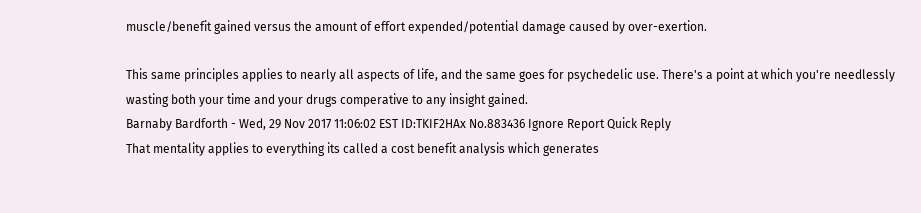muscle/benefit gained versus the amount of effort expended/potential damage caused by over-exertion.

This same principles applies to nearly all aspects of life, and the same goes for psychedelic use. There's a point at which you're needlessly wasting both your time and your drugs comperative to any insight gained.
Barnaby Bardforth - Wed, 29 Nov 2017 11:06:02 EST ID:TKIF2HAx No.883436 Ignore Report Quick Reply
That mentality applies to everything its called a cost benefit analysis which generates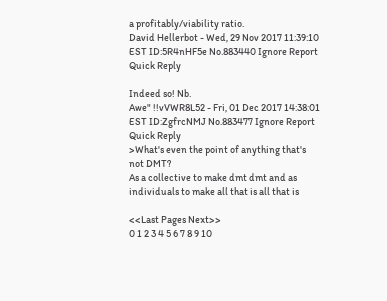a profitably/viability ratio.
David Hellerbot - Wed, 29 Nov 2017 11:39:10 EST ID:5R4nHF5e No.883440 Ignore Report Quick Reply

Indeed so! Nb.
Awe" !!vVWR8L52 - Fri, 01 Dec 2017 14:38:01 EST ID:ZgfrcNMJ No.883477 Ignore Report Quick Reply
>What's even the point of anything that's not DMT?
As a collective to make dmt dmt and as individuals to make all that is all that is

<<Last Pages Next>>
0 1 2 3 4 5 6 7 8 9 10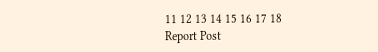11 12 13 14 15 16 17 18
Report Post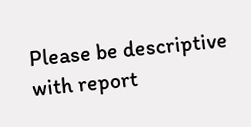Please be descriptive with report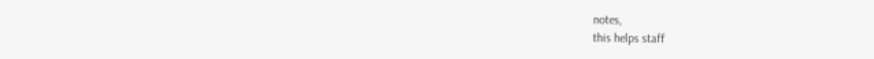notes,
this helps staff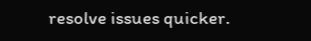resolve issues quicker.